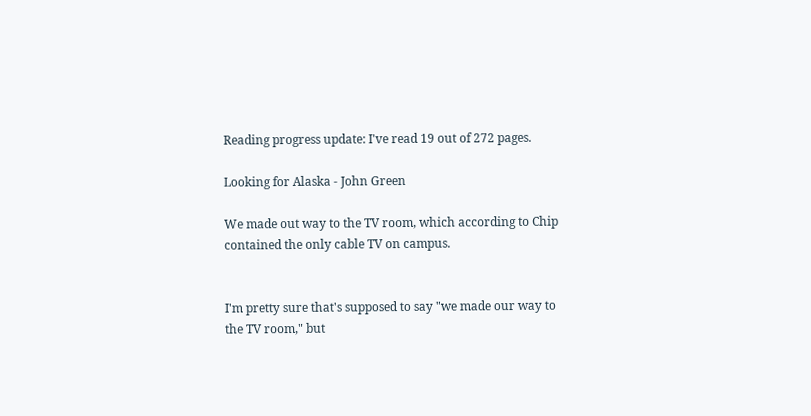Reading progress update: I've read 19 out of 272 pages.

Looking for Alaska - John Green

We made out way to the TV room, which according to Chip contained the only cable TV on campus.


I'm pretty sure that's supposed to say "we made our way to the TV room," but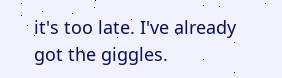it's too late. I've already got the giggles.